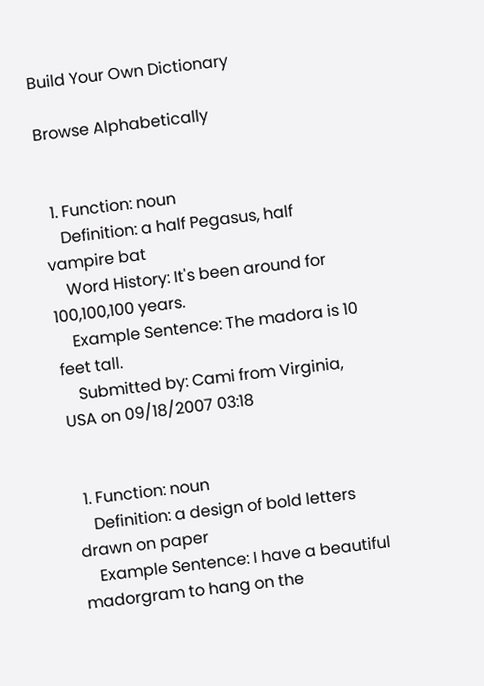Build Your Own Dictionary

Browse Alphabetically


  1. Function: noun
    Definition: a half Pegasus, half vampire bat
    Word History: It's been around for 100,100,100 years.
    Example Sentence: The madora is 10 feet tall.
    Submitted by: Cami from Virginia, USA on 09/18/2007 03:18


  1. Function: noun
    Definition: a design of bold letters drawn on paper
    Example Sentence: I have a beautiful madorgram to hang on the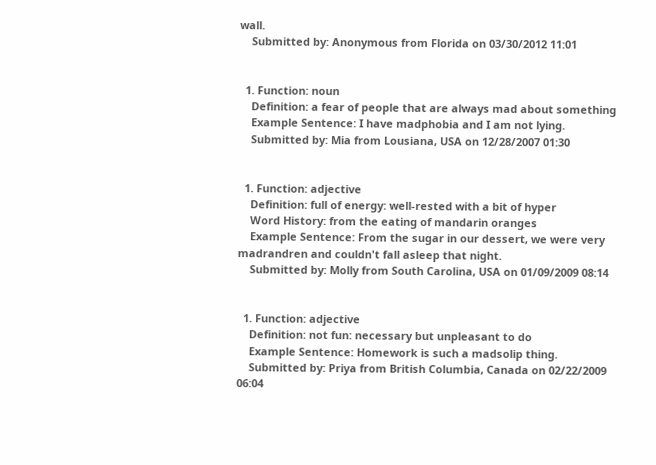wall.
    Submitted by: Anonymous from Florida on 03/30/2012 11:01


  1. Function: noun
    Definition: a fear of people that are always mad about something
    Example Sentence: I have madphobia and I am not lying.
    Submitted by: Mia from Lousiana, USA on 12/28/2007 01:30


  1. Function: adjective
    Definition: full of energy: well-rested with a bit of hyper
    Word History: from the eating of mandarin oranges
    Example Sentence: From the sugar in our dessert, we were very madrandren and couldn't fall asleep that night.
    Submitted by: Molly from South Carolina, USA on 01/09/2009 08:14


  1. Function: adjective
    Definition: not fun: necessary but unpleasant to do
    Example Sentence: Homework is such a madsolip thing.
    Submitted by: Priya from British Columbia, Canada on 02/22/2009 06:04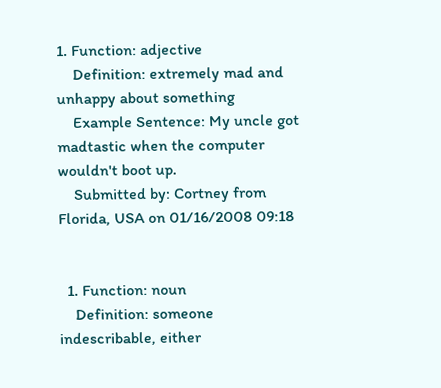1. Function: adjective
    Definition: extremely mad and unhappy about something
    Example Sentence: My uncle got madtastic when the computer wouldn't boot up.
    Submitted by: Cortney from Florida, USA on 01/16/2008 09:18


  1. Function: noun
    Definition: someone indescribable, either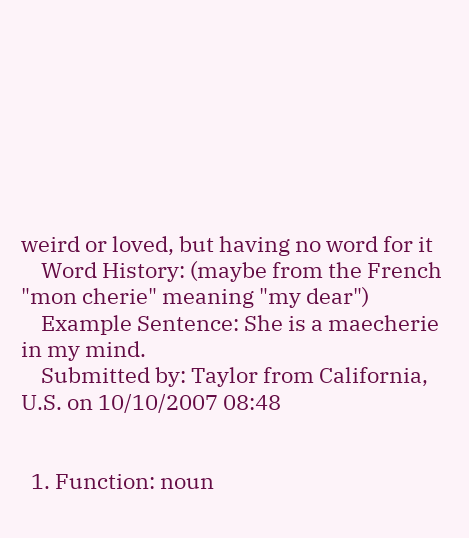weird or loved, but having no word for it
    Word History: (maybe from the French "mon cherie" meaning "my dear")
    Example Sentence: She is a maecherie in my mind.
    Submitted by: Taylor from California, U.S. on 10/10/2007 08:48


  1. Function: noun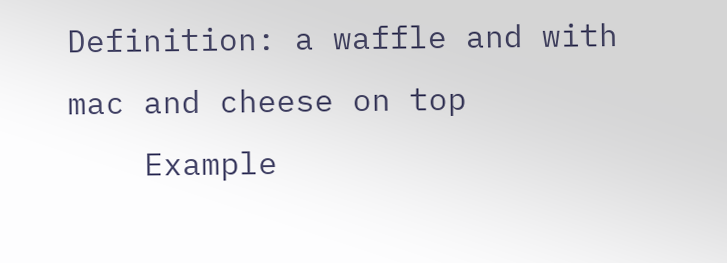Definition: a waffle and with mac and cheese on top
    Example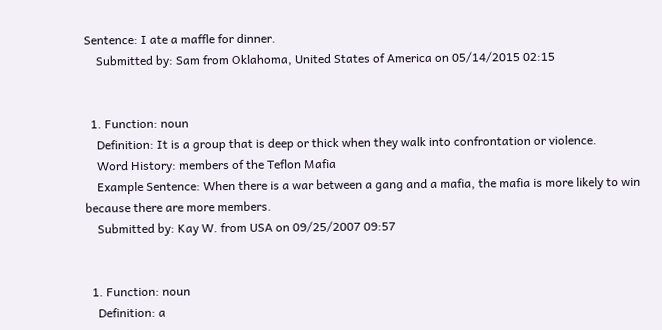Sentence: I ate a maffle for dinner.
    Submitted by: Sam from Oklahoma, United States of America on 05/14/2015 02:15


  1. Function: noun
    Definition: It is a group that is deep or thick when they walk into confrontation or violence.
    Word History: members of the Teflon Mafia
    Example Sentence: When there is a war between a gang and a mafia, the mafia is more likely to win because there are more members.
    Submitted by: Kay W. from USA on 09/25/2007 09:57


  1. Function: noun
    Definition: a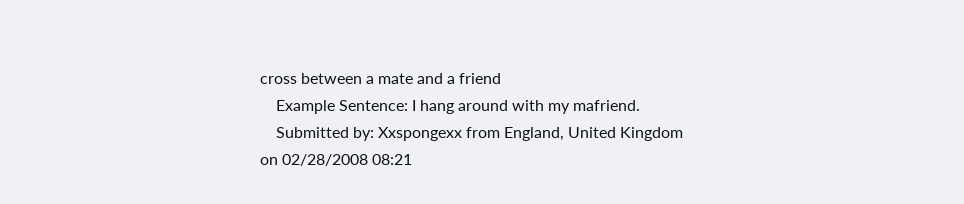cross between a mate and a friend
    Example Sentence: I hang around with my mafriend.
    Submitted by: Xxspongexx from England, United Kingdom on 02/28/2008 08:21